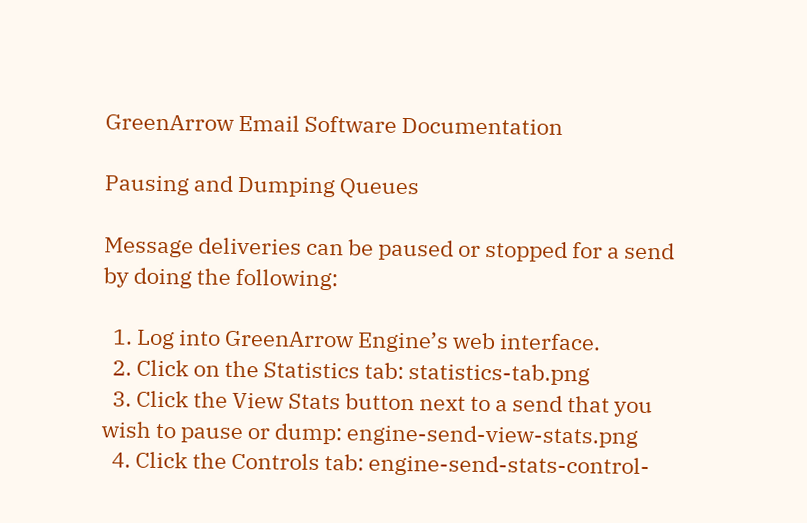GreenArrow Email Software Documentation

Pausing and Dumping Queues

Message deliveries can be paused or stopped for a send by doing the following:

  1. Log into GreenArrow Engine’s web interface.
  2. Click on the Statistics tab: statistics-tab.png
  3. Click the View Stats button next to a send that you wish to pause or dump: engine-send-view-stats.png
  4. Click the Controls tab: engine-send-stats-control-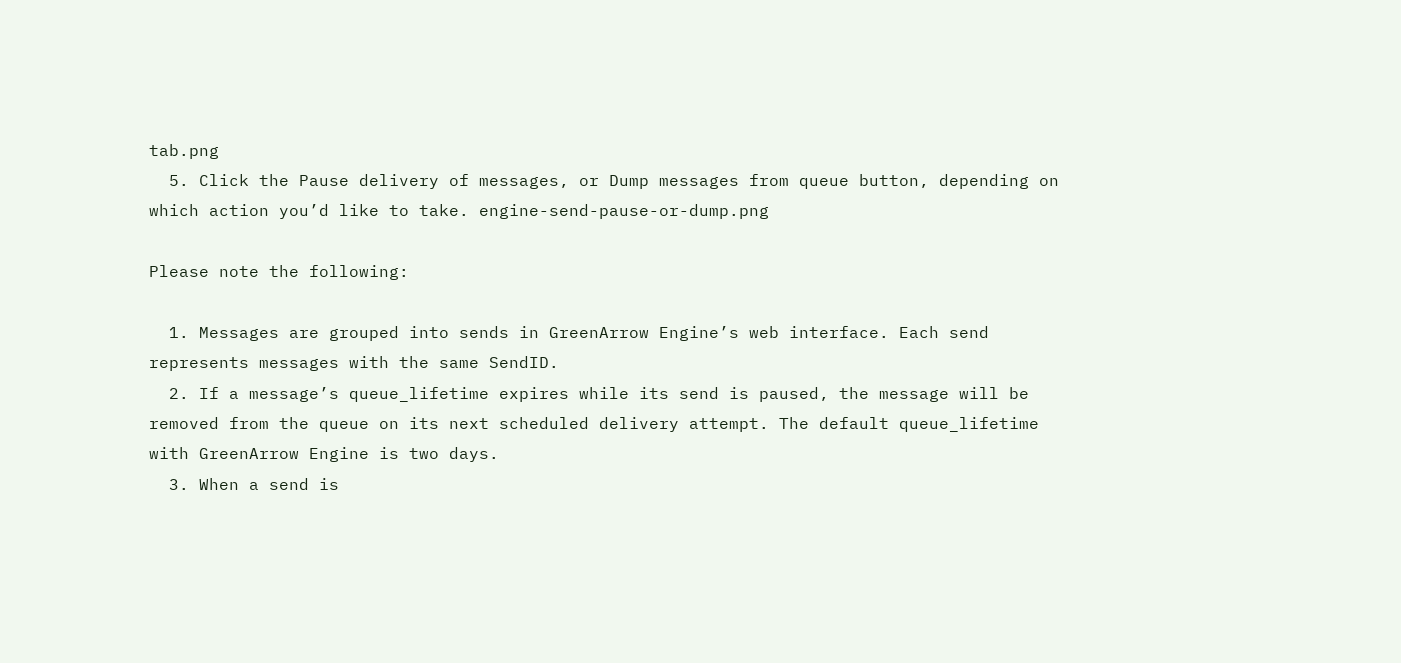tab.png
  5. Click the Pause delivery of messages, or Dump messages from queue button, depending on which action you’d like to take. engine-send-pause-or-dump.png

Please note the following:

  1. Messages are grouped into sends in GreenArrow Engine’s web interface. Each send represents messages with the same SendID.
  2. If a message’s queue_lifetime expires while its send is paused, the message will be removed from the queue on its next scheduled delivery attempt. The default queue_lifetime with GreenArrow Engine is two days.
  3. When a send is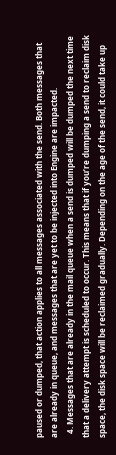paused or dumped, that action applies to all messages associated with the send. Both messages that are already in queue, and messages that are yet to be injected into Engine are impacted.
  4. Messages that are already in the mail queue when a send is dumped will be dumped the next time that a delivery attempt is scheduled to occur. This means that if you’re dumping a send to reclaim disk space, the disk space will be reclaimed gradually. Depending on the age of the send, it could take up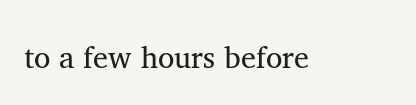to a few hours before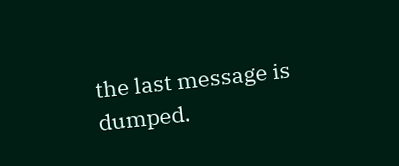the last message is dumped.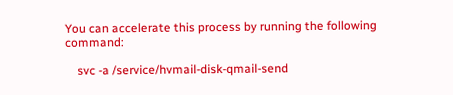You can accelerate this process by running the following command:

    svc -a /service/hvmail-disk-qmail-send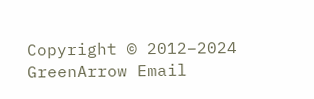Copyright © 2012–2024 GreenArrow Email